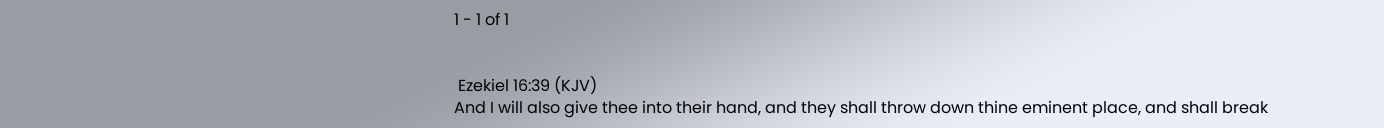1 - 1 of 1


 Ezekiel 16:39 (KJV)
And I will also give thee into their hand, and they shall throw down thine eminent place, and shall break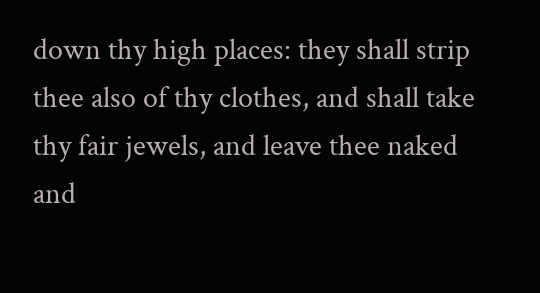down thy high places: they shall strip thee also of thy clothes, and shall take thy fair jewels, and leave thee naked and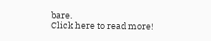bare.
Click here to read more!